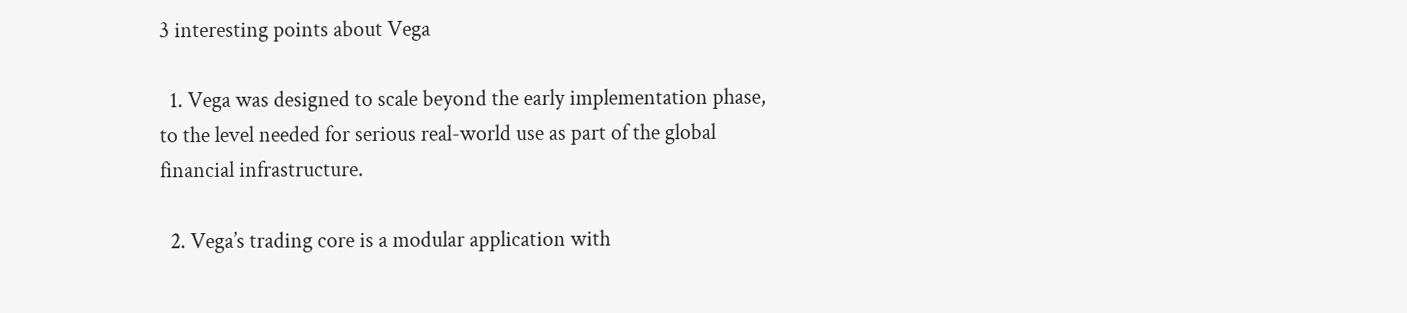3 interesting points about Vega

  1. Vega was designed to scale beyond the early implementation phase, to the level needed for serious real-world use as part of the global financial infrastructure.

  2. Vega’s trading core is a modular application with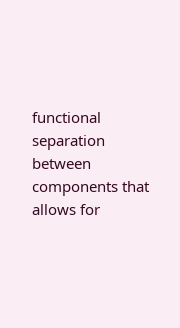functional separation between components that allows for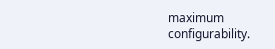maximum configurability.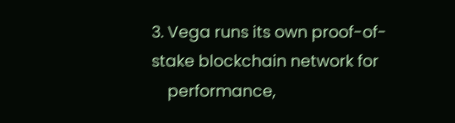3. Vega runs its own proof-of-stake blockchain network for
    performance,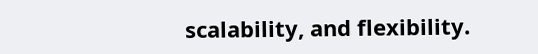scalability, and flexibility.